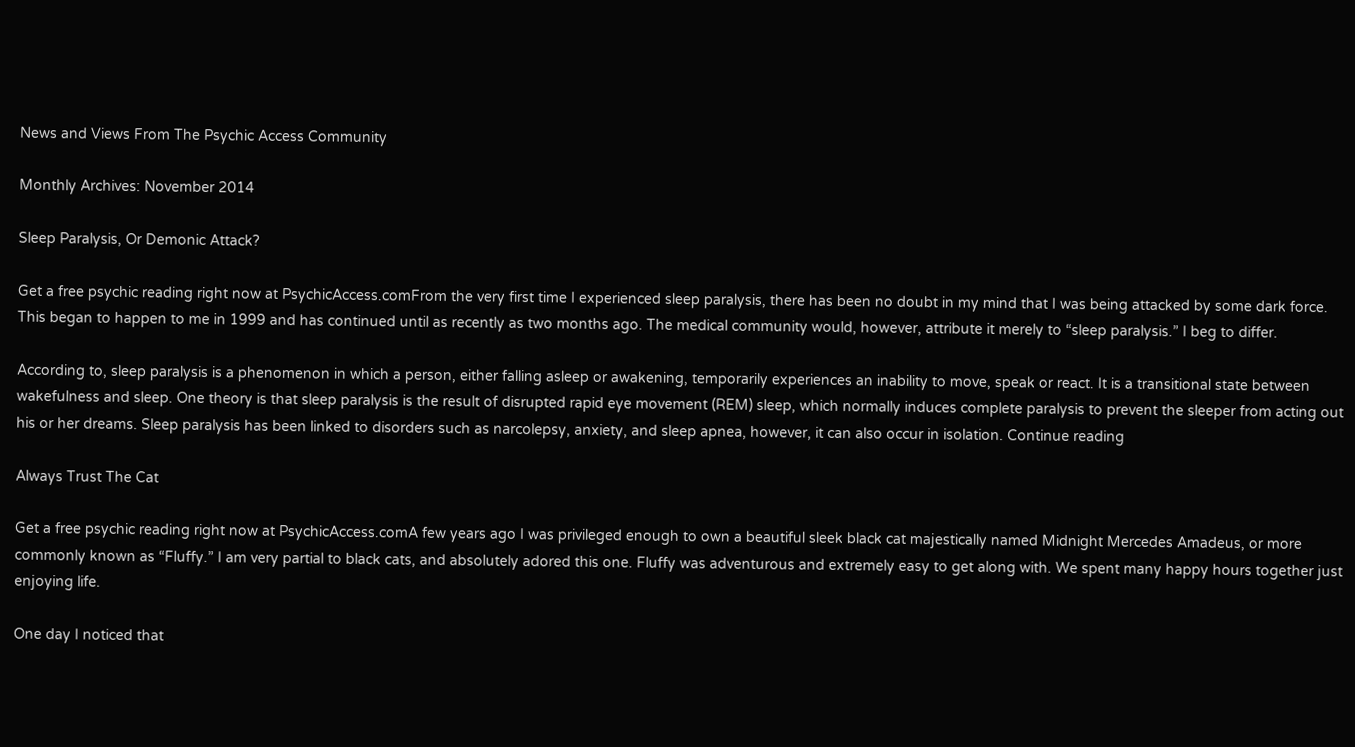News and Views From The Psychic Access Community

Monthly Archives: November 2014

Sleep Paralysis, Or Demonic Attack?

Get a free psychic reading right now at PsychicAccess.comFrom the very first time I experienced sleep paralysis, there has been no doubt in my mind that I was being attacked by some dark force. This began to happen to me in 1999 and has continued until as recently as two months ago. The medical community would, however, attribute it merely to “sleep paralysis.” I beg to differ.

According to, sleep paralysis is a phenomenon in which a person, either falling asleep or awakening, temporarily experiences an inability to move, speak or react. It is a transitional state between wakefulness and sleep. One theory is that sleep paralysis is the result of disrupted rapid eye movement (REM) sleep, which normally induces complete paralysis to prevent the sleeper from acting out his or her dreams. Sleep paralysis has been linked to disorders such as narcolepsy, anxiety, and sleep apnea, however, it can also occur in isolation. Continue reading

Always Trust The Cat

Get a free psychic reading right now at PsychicAccess.comA few years ago I was privileged enough to own a beautiful sleek black cat majestically named Midnight Mercedes Amadeus, or more commonly known as “Fluffy.” I am very partial to black cats, and absolutely adored this one. Fluffy was adventurous and extremely easy to get along with. We spent many happy hours together just enjoying life.

One day I noticed that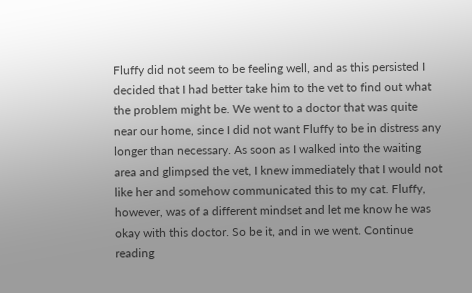Fluffy did not seem to be feeling well, and as this persisted I decided that I had better take him to the vet to find out what the problem might be. We went to a doctor that was quite near our home, since I did not want Fluffy to be in distress any longer than necessary. As soon as I walked into the waiting area and glimpsed the vet, I knew immediately that I would not like her and somehow communicated this to my cat. Fluffy, however, was of a different mindset and let me know he was okay with this doctor. So be it, and in we went. Continue reading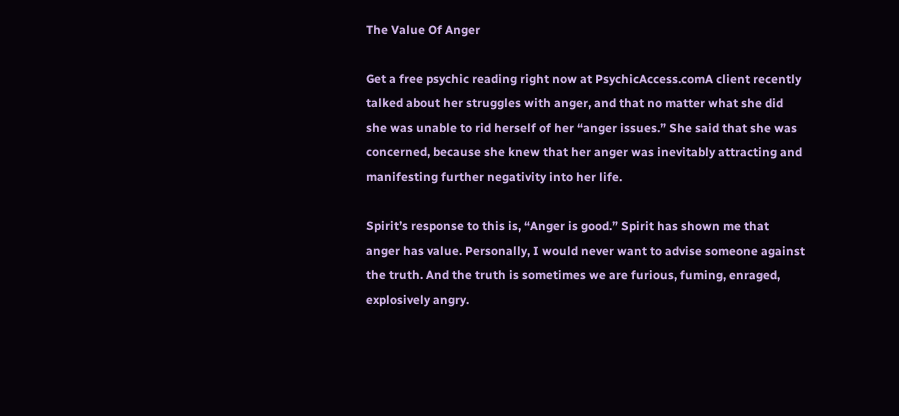The Value Of Anger

Get a free psychic reading right now at PsychicAccess.comA client recently talked about her struggles with anger, and that no matter what she did she was unable to rid herself of her “anger issues.” She said that she was concerned, because she knew that her anger was inevitably attracting and manifesting further negativity into her life.

Spirit’s response to this is, “Anger is good.” Spirit has shown me that anger has value. Personally, I would never want to advise someone against the truth. And the truth is sometimes we are furious, fuming, enraged, explosively angry.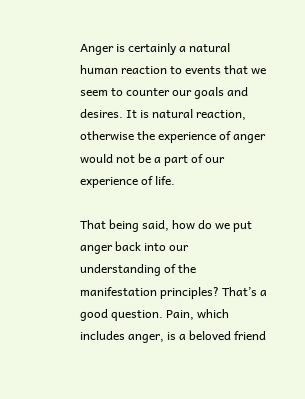Anger is certainly a natural human reaction to events that we seem to counter our goals and desires. It is natural reaction, otherwise the experience of anger would not be a part of our experience of life.

That being said, how do we put anger back into our understanding of the manifestation principles? That’s a good question. Pain, which includes anger, is a beloved friend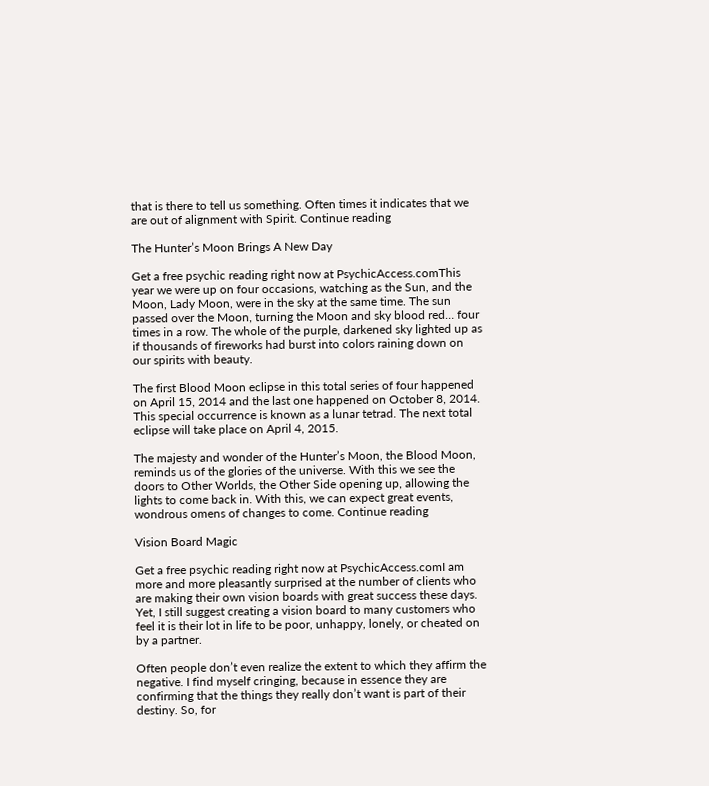that is there to tell us something. Often times it indicates that we are out of alignment with Spirit. Continue reading

The Hunter’s Moon Brings A New Day

Get a free psychic reading right now at PsychicAccess.comThis year we were up on four occasions, watching as the Sun, and the Moon, Lady Moon, were in the sky at the same time. The sun passed over the Moon, turning the Moon and sky blood red… four times in a row. The whole of the purple, darkened sky lighted up as if thousands of fireworks had burst into colors raining down on our spirits with beauty.

The first Blood Moon eclipse in this total series of four happened on April 15, 2014 and the last one happened on October 8, 2014. This special occurrence is known as a lunar tetrad. The next total eclipse will take place on April 4, 2015.

The majesty and wonder of the Hunter’s Moon, the Blood Moon, reminds us of the glories of the universe. With this we see the doors to Other Worlds, the Other Side opening up, allowing the lights to come back in. With this, we can expect great events, wondrous omens of changes to come. Continue reading

Vision Board Magic

Get a free psychic reading right now at PsychicAccess.comI am more and more pleasantly surprised at the number of clients who are making their own vision boards with great success these days. Yet, I still suggest creating a vision board to many customers who feel it is their lot in life to be poor, unhappy, lonely, or cheated on by a partner.

Often people don’t even realize the extent to which they affirm the negative. I find myself cringing, because in essence they are confirming that the things they really don’t want is part of their destiny. So, for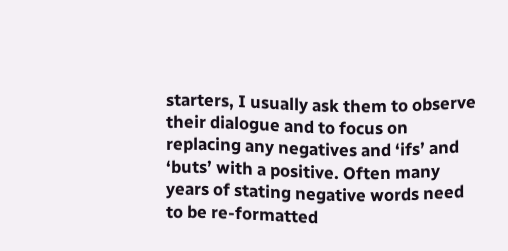starters, I usually ask them to observe their dialogue and to focus on replacing any negatives and ‘ifs’ and ‘buts’ with a positive. Often many years of stating negative words need to be re-formatted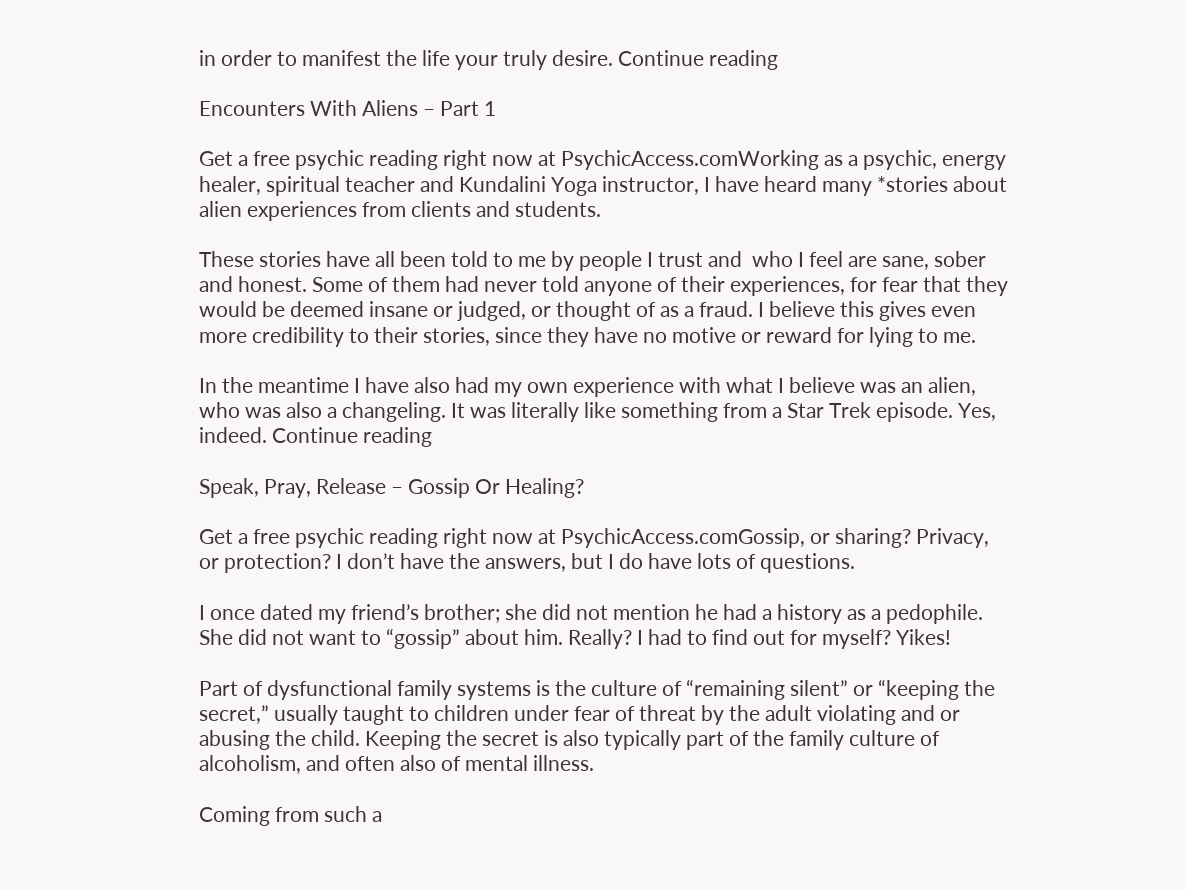in order to manifest the life your truly desire. Continue reading

Encounters With Aliens – Part 1

Get a free psychic reading right now at PsychicAccess.comWorking as a psychic, energy healer, spiritual teacher and Kundalini Yoga instructor, I have heard many *stories about alien experiences from clients and students.

These stories have all been told to me by people I trust and  who I feel are sane, sober and honest. Some of them had never told anyone of their experiences, for fear that they would be deemed insane or judged, or thought of as a fraud. I believe this gives even more credibility to their stories, since they have no motive or reward for lying to me.

In the meantime I have also had my own experience with what I believe was an alien, who was also a changeling. It was literally like something from a Star Trek episode. Yes, indeed. Continue reading

Speak, Pray, Release – Gossip Or Healing?

Get a free psychic reading right now at PsychicAccess.comGossip, or sharing? Privacy, or protection? I don’t have the answers, but I do have lots of questions.

I once dated my friend’s brother; she did not mention he had a history as a pedophile. She did not want to “gossip” about him. Really? I had to find out for myself? Yikes!

Part of dysfunctional family systems is the culture of “remaining silent” or “keeping the secret,” usually taught to children under fear of threat by the adult violating and or abusing the child. Keeping the secret is also typically part of the family culture of alcoholism, and often also of mental illness.

Coming from such a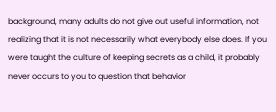background, many adults do not give out useful information, not realizing that it is not necessarily what everybody else does. If you were taught the culture of keeping secrets as a child, it probably never occurs to you to question that behavior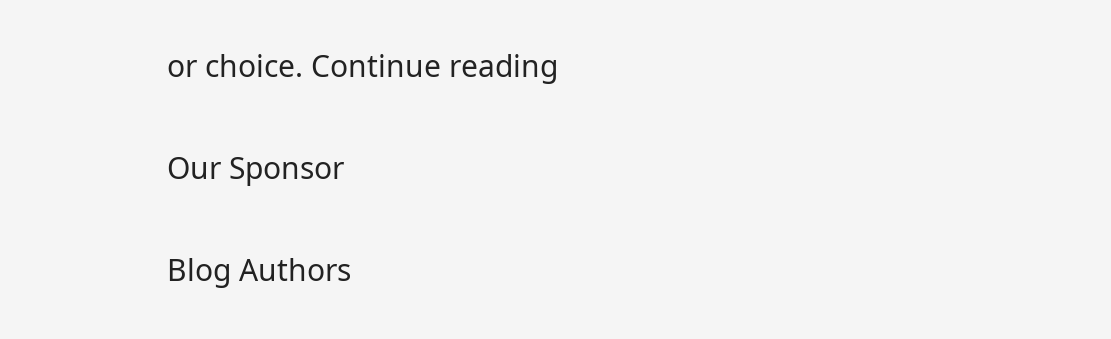or choice. Continue reading

Our Sponsor

Blog Authors